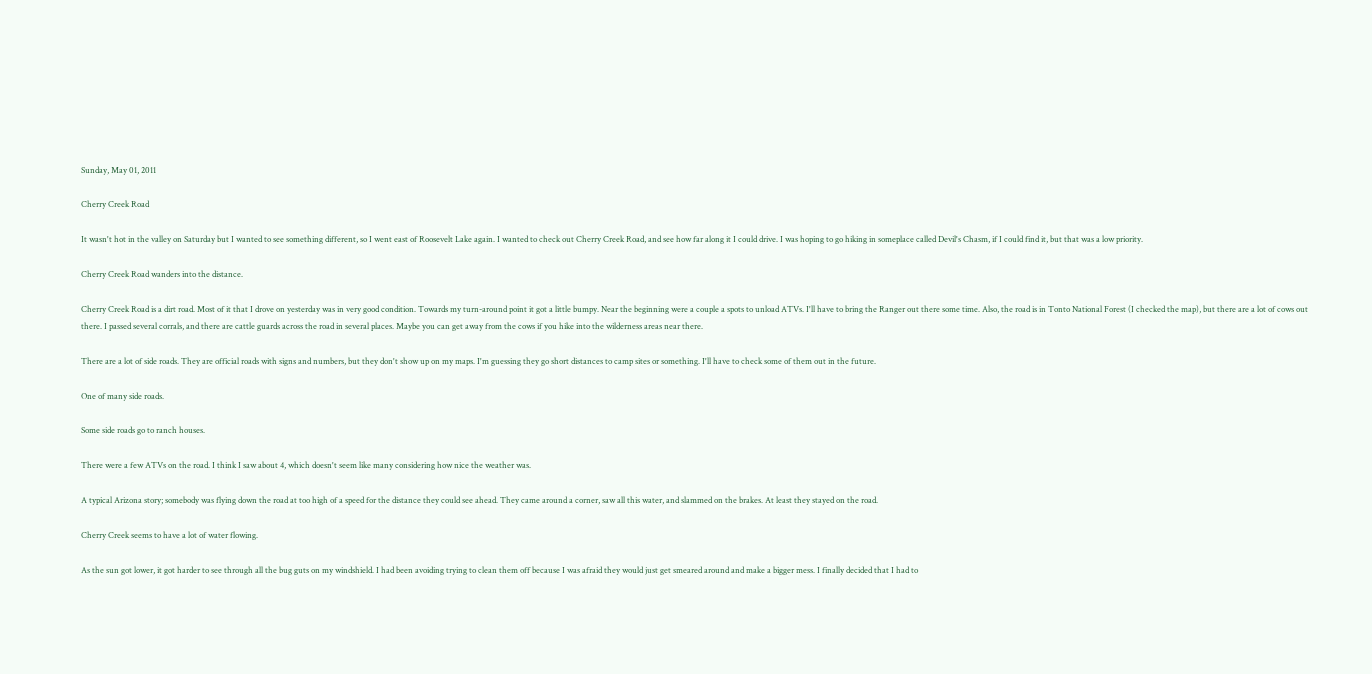Sunday, May 01, 2011

Cherry Creek Road

It wasn't hot in the valley on Saturday but I wanted to see something different, so I went east of Roosevelt Lake again. I wanted to check out Cherry Creek Road, and see how far along it I could drive. I was hoping to go hiking in someplace called Devil's Chasm, if I could find it, but that was a low priority.

Cherry Creek Road wanders into the distance.

Cherry Creek Road is a dirt road. Most of it that I drove on yesterday was in very good condition. Towards my turn-around point it got a little bumpy. Near the beginning were a couple a spots to unload ATVs. I'll have to bring the Ranger out there some time. Also, the road is in Tonto National Forest (I checked the map), but there are a lot of cows out there. I passed several corrals, and there are cattle guards across the road in several places. Maybe you can get away from the cows if you hike into the wilderness areas near there.

There are a lot of side roads. They are official roads with signs and numbers, but they don't show up on my maps. I'm guessing they go short distances to camp sites or something. I'll have to check some of them out in the future.

One of many side roads.

Some side roads go to ranch houses.

There were a few ATVs on the road. I think I saw about 4, which doesn't seem like many considering how nice the weather was.

A typical Arizona story; somebody was flying down the road at too high of a speed for the distance they could see ahead. They came around a corner, saw all this water, and slammed on the brakes. At least they stayed on the road.

Cherry Creek seems to have a lot of water flowing.

As the sun got lower, it got harder to see through all the bug guts on my windshield. I had been avoiding trying to clean them off because I was afraid they would just get smeared around and make a bigger mess. I finally decided that I had to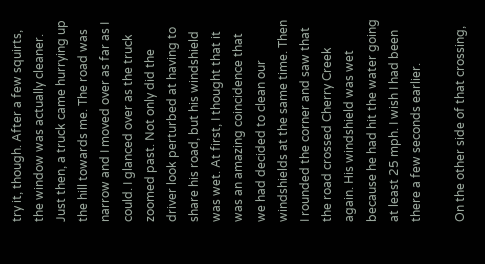try it, though. After a few squirts, the window was actually cleaner. Just then, a truck came hurrying up the hill towards me. The road was narrow and I moved over as far as I could. I glanced over as the truck zoomed past. Not only did the driver look perturbed at having to share his road, but his windshield was wet. At first, I thought that it was an amazing coincidence that we had decided to clean our windshields at the same time. Then I rounded the corner and saw that the road crossed Cherry Creek again. His windshield was wet because he had hit the water going at least 25 mph. I wish I had been there a few seconds earlier.

On the other side of that crossing,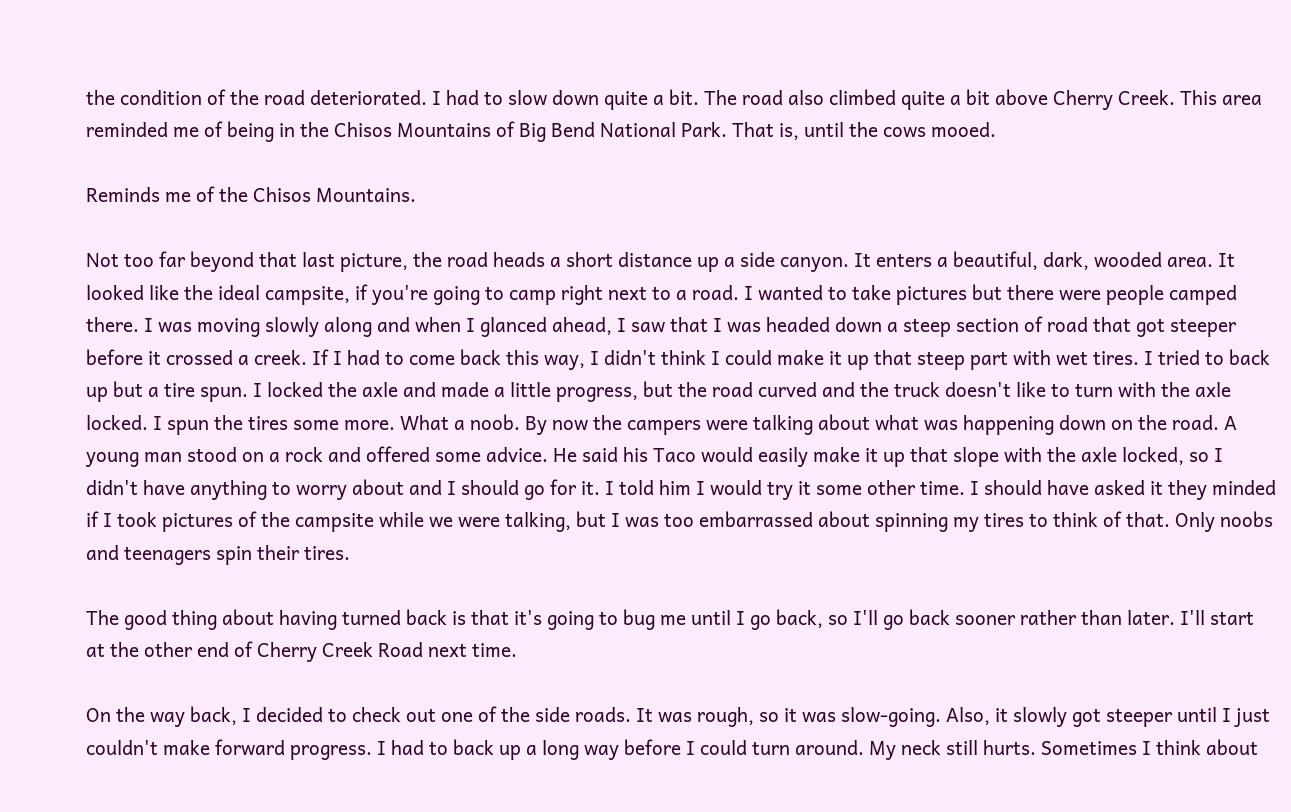the condition of the road deteriorated. I had to slow down quite a bit. The road also climbed quite a bit above Cherry Creek. This area reminded me of being in the Chisos Mountains of Big Bend National Park. That is, until the cows mooed.

Reminds me of the Chisos Mountains.

Not too far beyond that last picture, the road heads a short distance up a side canyon. It enters a beautiful, dark, wooded area. It looked like the ideal campsite, if you're going to camp right next to a road. I wanted to take pictures but there were people camped there. I was moving slowly along and when I glanced ahead, I saw that I was headed down a steep section of road that got steeper before it crossed a creek. If I had to come back this way, I didn't think I could make it up that steep part with wet tires. I tried to back up but a tire spun. I locked the axle and made a little progress, but the road curved and the truck doesn't like to turn with the axle locked. I spun the tires some more. What a noob. By now the campers were talking about what was happening down on the road. A young man stood on a rock and offered some advice. He said his Taco would easily make it up that slope with the axle locked, so I didn't have anything to worry about and I should go for it. I told him I would try it some other time. I should have asked it they minded if I took pictures of the campsite while we were talking, but I was too embarrassed about spinning my tires to think of that. Only noobs and teenagers spin their tires.

The good thing about having turned back is that it's going to bug me until I go back, so I'll go back sooner rather than later. I'll start at the other end of Cherry Creek Road next time.

On the way back, I decided to check out one of the side roads. It was rough, so it was slow-going. Also, it slowly got steeper until I just couldn't make forward progress. I had to back up a long way before I could turn around. My neck still hurts. Sometimes I think about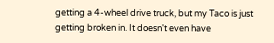getting a 4-wheel drive truck, but my Taco is just getting broken in. It doesn't even have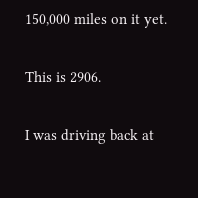150,000 miles on it yet.

This is 2906.

I was driving back at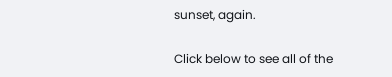sunset, again.

Click below to see all of the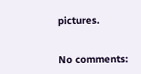pictures.


No comments: